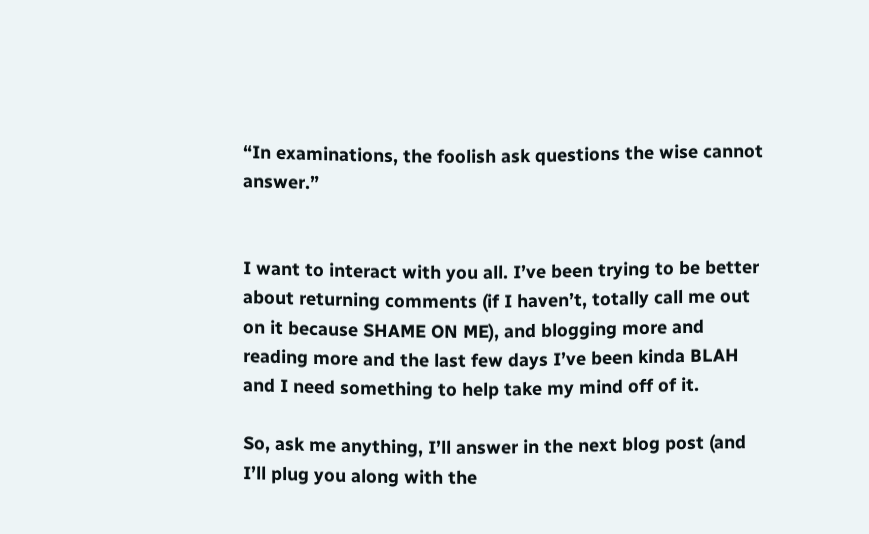“In examinations, the foolish ask questions the wise cannot answer.”


I want to interact with you all. I’ve been trying to be better about returning comments (if I haven’t, totally call me out on it because SHAME ON ME), and blogging more and reading more and the last few days I’ve been kinda BLAH and I need something to help take my mind off of it.

So, ask me anything, I’ll answer in the next blog post (and I’ll plug you along with the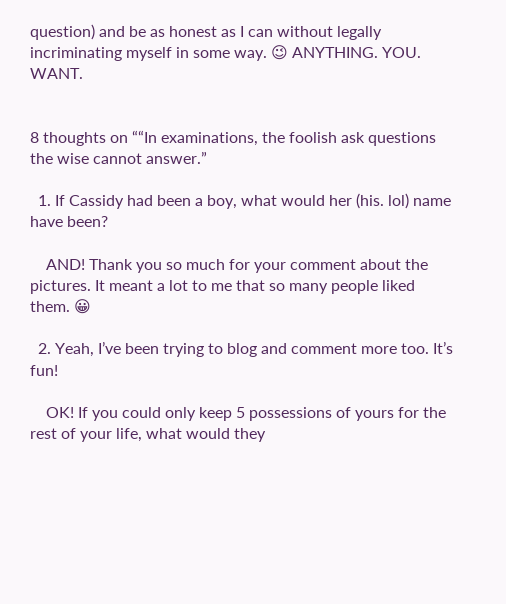question) and be as honest as I can without legally incriminating myself in some way. 😉 ANYTHING. YOU. WANT.


8 thoughts on ““In examinations, the foolish ask questions the wise cannot answer.”

  1. If Cassidy had been a boy, what would her (his. lol) name have been?

    AND! Thank you so much for your comment about the pictures. It meant a lot to me that so many people liked them. 😀

  2. Yeah, I’ve been trying to blog and comment more too. It’s fun!

    OK! If you could only keep 5 possessions of yours for the rest of your life, what would they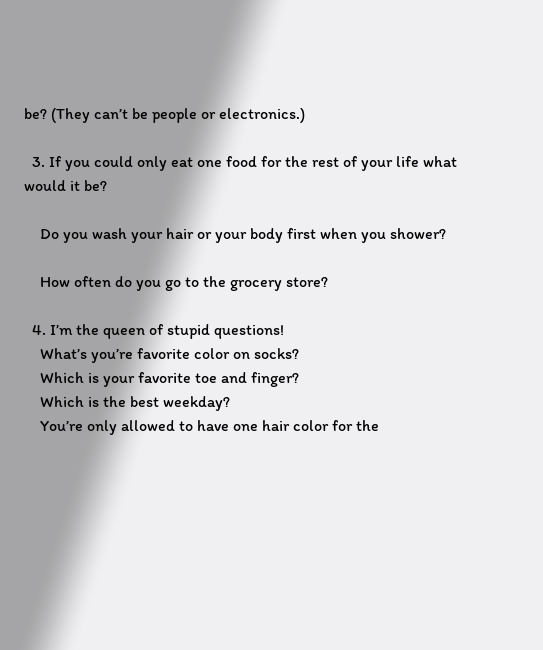be? (They can’t be people or electronics.)

  3. If you could only eat one food for the rest of your life what would it be?

    Do you wash your hair or your body first when you shower?

    How often do you go to the grocery store?

  4. I’m the queen of stupid questions!
    What’s you’re favorite color on socks?
    Which is your favorite toe and finger?
    Which is the best weekday?
    You’re only allowed to have one hair color for the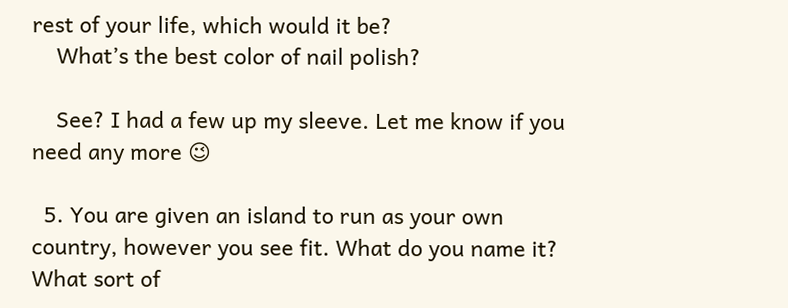rest of your life, which would it be?
    What’s the best color of nail polish?

    See? I had a few up my sleeve. Let me know if you need any more 😉

  5. You are given an island to run as your own country, however you see fit. What do you name it? What sort of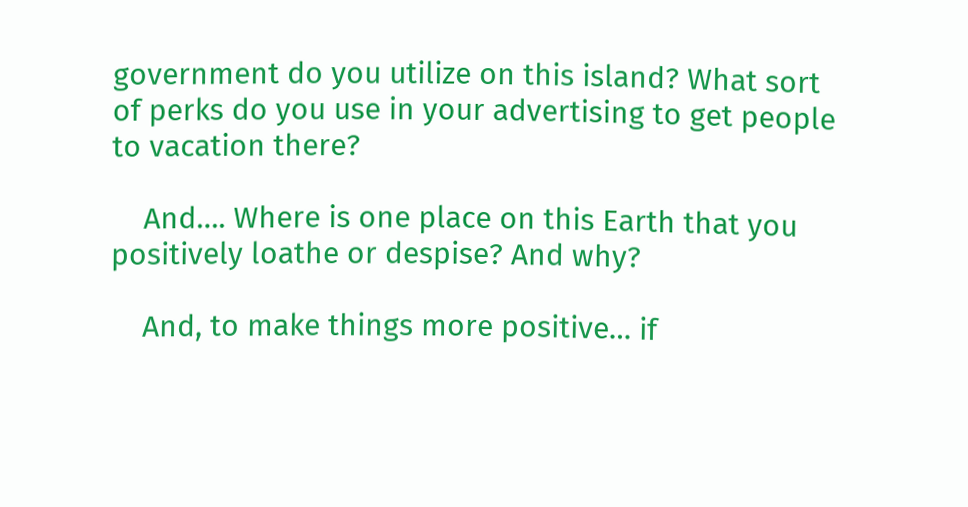government do you utilize on this island? What sort of perks do you use in your advertising to get people to vacation there?

    And…. Where is one place on this Earth that you positively loathe or despise? And why?

    And, to make things more positive… if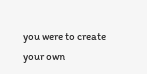you were to create your own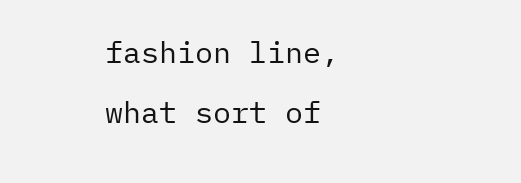fashion line, what sort of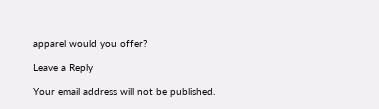apparel would you offer?

Leave a Reply

Your email address will not be published.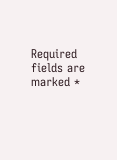Required fields are marked *